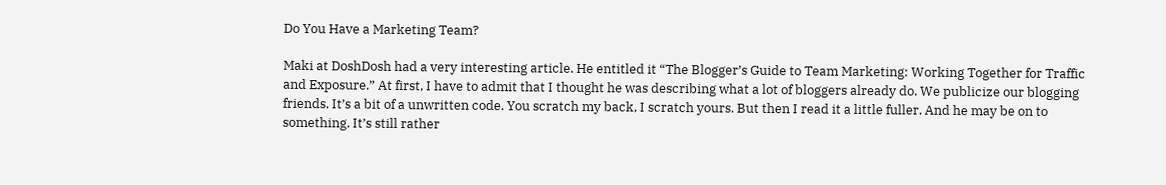Do You Have a Marketing Team?

Maki at DoshDosh had a very interesting article. He entitled it “The Blogger’s Guide to Team Marketing: Working Together for Traffic and Exposure.” At first, I have to admit that I thought he was describing what a lot of bloggers already do. We publicize our blogging friends. It’s a bit of a unwritten code. You scratch my back, I scratch yours. But then I read it a little fuller. And he may be on to something. It’s still rather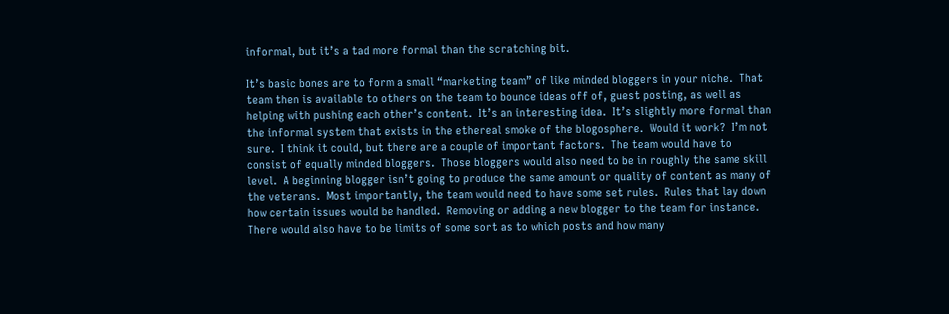informal, but it’s a tad more formal than the scratching bit.

It’s basic bones are to form a small “marketing team” of like minded bloggers in your niche.  That team then is available to others on the team to bounce ideas off of, guest posting, as well as helping with pushing each other’s content.  It’s an interesting idea.  It’s slightly more formal than the informal system that exists in the ethereal smoke of the blogosphere.  Would it work?  I’m not sure.  I think it could, but there are a couple of important factors.  The team would have to consist of equally minded bloggers.  Those bloggers would also need to be in roughly the same skill level.  A beginning blogger isn’t going to produce the same amount or quality of content as many of the veterans.  Most importantly, the team would need to have some set rules.  Rules that lay down how certain issues would be handled.  Removing or adding a new blogger to the team for instance.  There would also have to be limits of some sort as to which posts and how many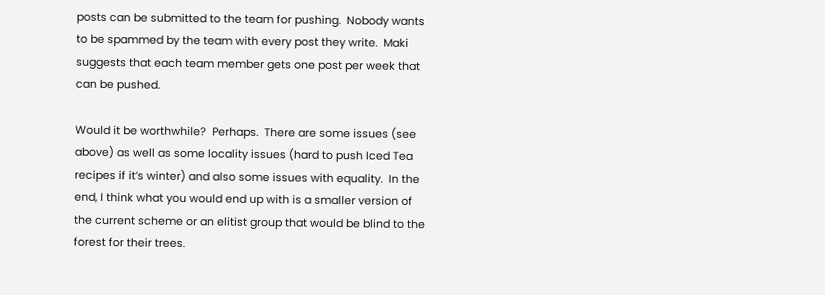posts can be submitted to the team for pushing.  Nobody wants to be spammed by the team with every post they write.  Maki suggests that each team member gets one post per week that can be pushed.

Would it be worthwhile?  Perhaps.  There are some issues (see above) as well as some locality issues (hard to push Iced Tea recipes if it’s winter) and also some issues with equality.  In the end, I think what you would end up with is a smaller version of the current scheme or an elitist group that would be blind to the forest for their trees.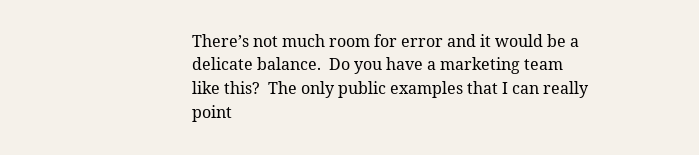There’s not much room for error and it would be a delicate balance.  Do you have a marketing team like this?  The only public examples that I can really point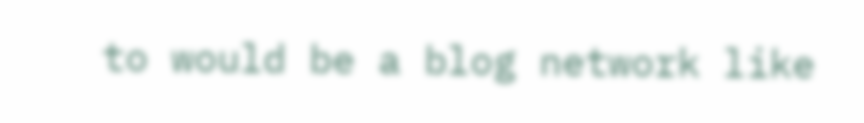to would be a blog network like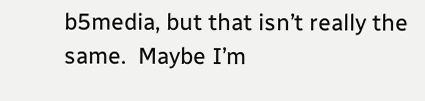b5media, but that isn’t really the same.  Maybe I’m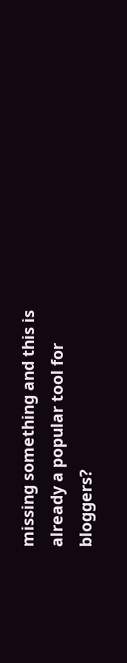missing something and this is already a popular tool for bloggers?